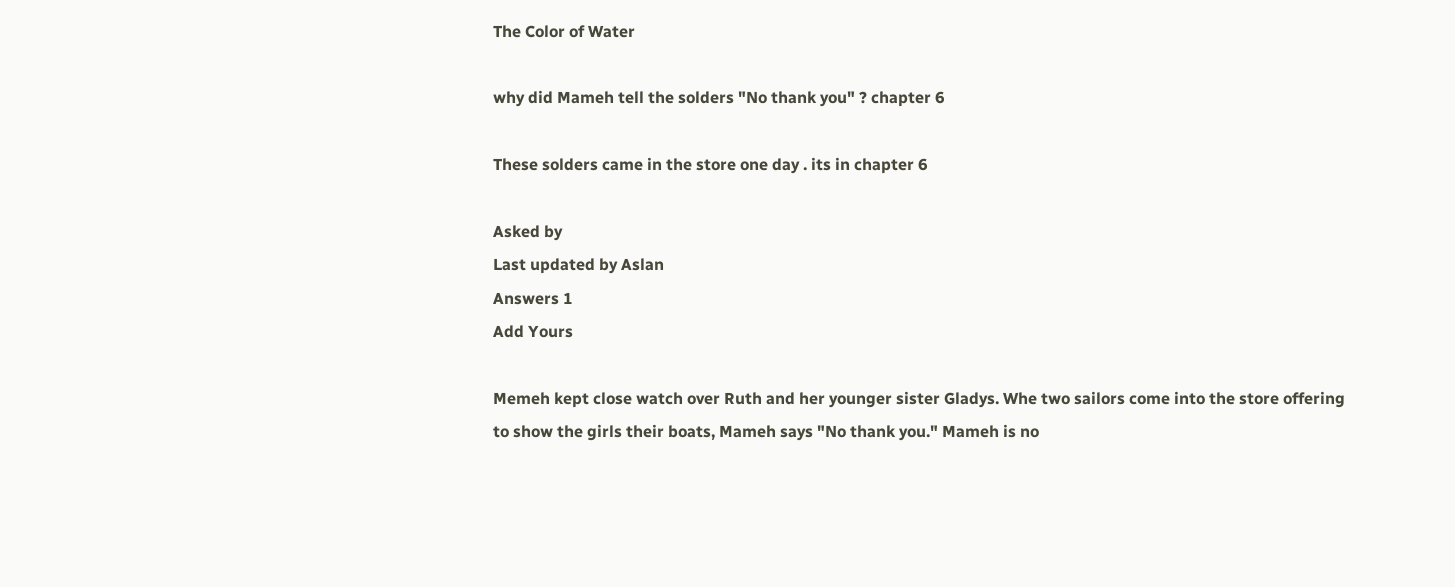The Color of Water

why did Mameh tell the solders "No thank you" ? chapter 6

These solders came in the store one day . its in chapter 6

Asked by
Last updated by Aslan
Answers 1
Add Yours

Memeh kept close watch over Ruth and her younger sister Gladys. Whe two sailors come into the store offering to show the girls their boats, Mameh says "No thank you." Mameh is no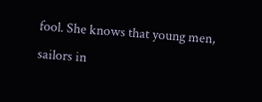fool. She knows that young men, sailors in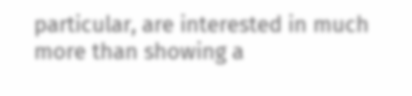particular, are interested in much more than showing a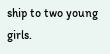ship to two young girls.